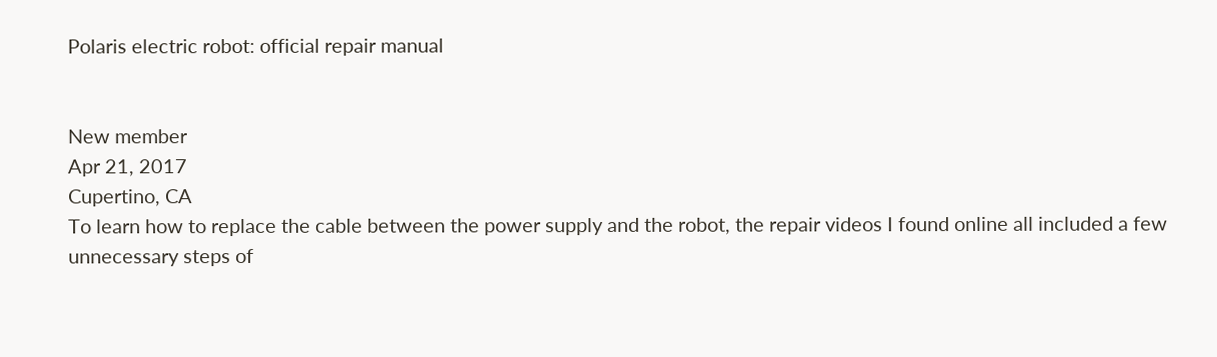Polaris electric robot: official repair manual


New member
Apr 21, 2017
Cupertino, CA
To learn how to replace the cable between the power supply and the robot, the repair videos I found online all included a few unnecessary steps of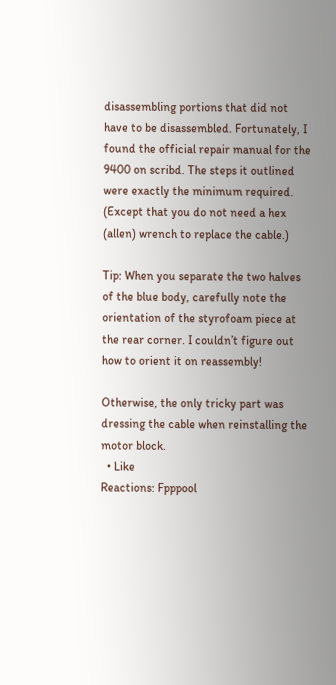disassembling portions that did not have to be disassembled. Fortunately, I found the official repair manual for the 9400 on scribd. The steps it outlined were exactly the minimum required. (Except that you do not need a hex (allen) wrench to replace the cable.)

Tip: When you separate the two halves of the blue body, carefully note the orientation of the styrofoam piece at the rear corner. I couldn’t figure out how to orient it on reassembly!

Otherwise, the only tricky part was dressing the cable when reinstalling the motor block.
  • Like
Reactions: Fpppool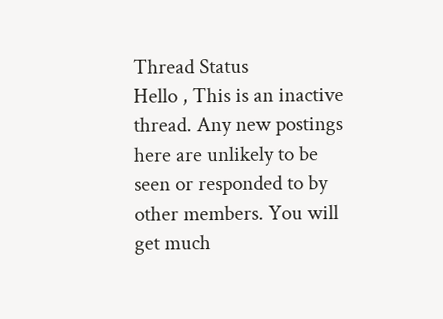Thread Status
Hello , This is an inactive thread. Any new postings here are unlikely to be seen or responded to by other members. You will get much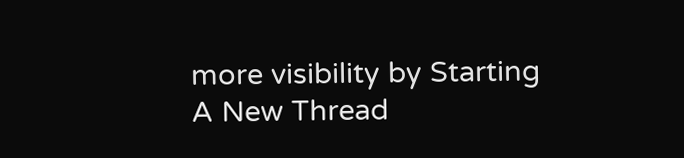more visibility by Starting A New Thread